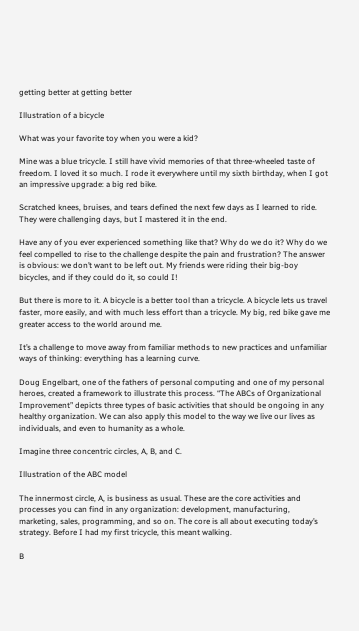getting better at getting better

Illustration of a bicycle

What was your favorite toy when you were a kid?

Mine was a blue tricycle. I still have vivid memories of that three-wheeled taste of freedom. I loved it so much. I rode it everywhere until my sixth birthday, when I got an impressive upgrade: a big red bike.

Scratched knees, bruises, and tears defined the next few days as I learned to ride. They were challenging days, but I mastered it in the end.

Have any of you ever experienced something like that? Why do we do it? Why do we feel compelled to rise to the challenge despite the pain and frustration? The answer is obvious: we don’t want to be left out. My friends were riding their big-boy bicycles, and if they could do it, so could I!

But there is more to it. A bicycle is a better tool than a tricycle. A bicycle lets us travel faster, more easily, and with much less effort than a tricycle. My big, red bike gave me greater access to the world around me.

It’s a challenge to move away from familiar methods to new practices and unfamiliar ways of thinking: everything has a learning curve.

Doug Engelbart, one of the fathers of personal computing and one of my personal heroes, created a framework to illustrate this process. “The ABCs of Organizational Improvement” depicts three types of basic activities that should be ongoing in any healthy organization. We can also apply this model to the way we live our lives as individuals, and even to humanity as a whole.

Imagine three concentric circles, A, B, and C.

Illustration of the ABC model

The innermost circle, A, is business as usual. These are the core activities and processes you can find in any organization: development, manufacturing, marketing, sales, programming, and so on. The core is all about executing today’s strategy. Before I had my first tricycle, this meant walking.

B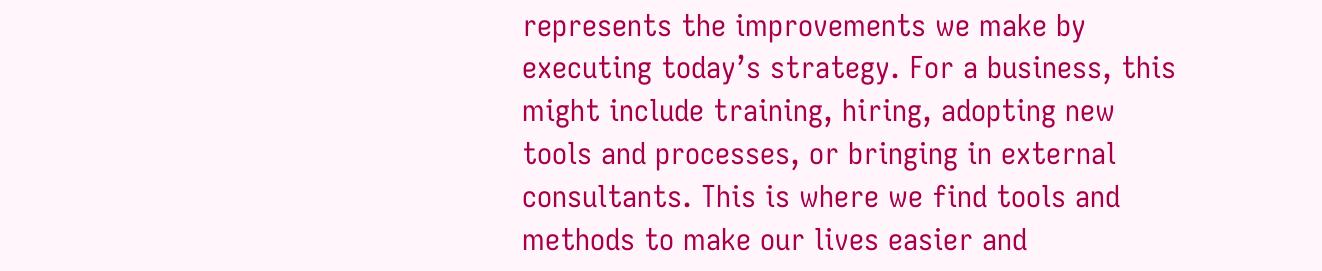represents the improvements we make by executing today’s strategy. For a business, this might include training, hiring, adopting new tools and processes, or bringing in external consultants. This is where we find tools and methods to make our lives easier and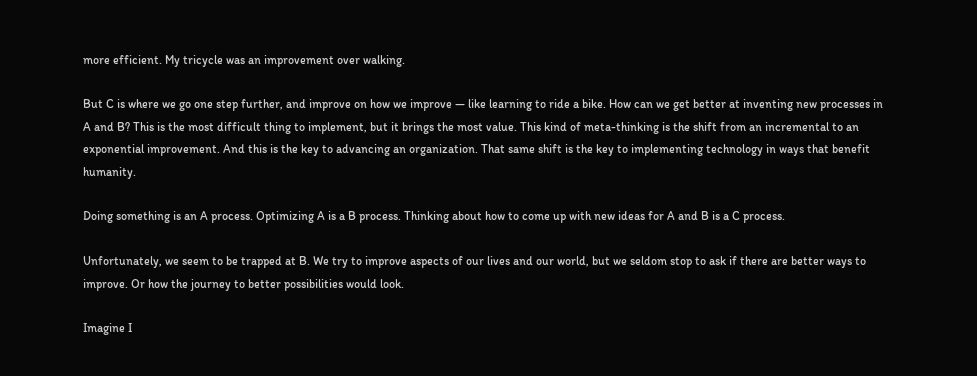more efficient. My tricycle was an improvement over walking.

But C is where we go one step further, and improve on how we improve — like learning to ride a bike. How can we get better at inventing new processes in A and B? This is the most difficult thing to implement, but it brings the most value. This kind of meta-thinking is the shift from an incremental to an exponential improvement. And this is the key to advancing an organization. That same shift is the key to implementing technology in ways that benefit humanity.

Doing something is an A process. Optimizing A is a B process. Thinking about how to come up with new ideas for A and B is a C process.

Unfortunately, we seem to be trapped at B. We try to improve aspects of our lives and our world, but we seldom stop to ask if there are better ways to improve. Or how the journey to better possibilities would look.

Imagine I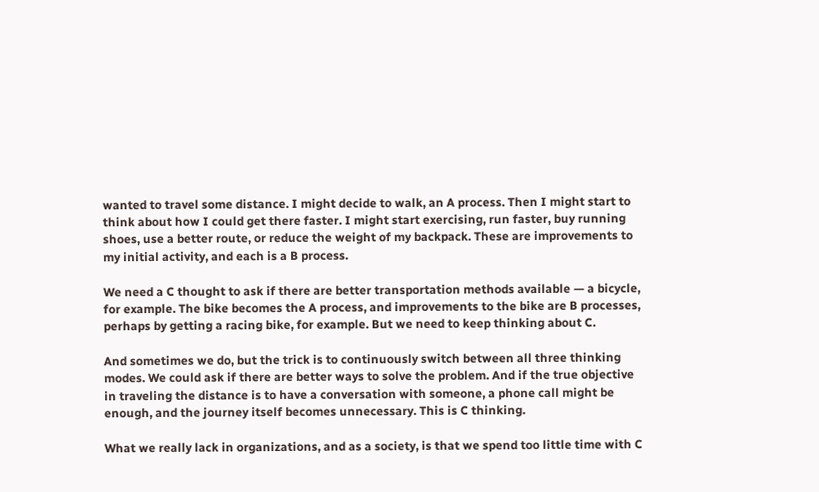wanted to travel some distance. I might decide to walk, an A process. Then I might start to think about how I could get there faster. I might start exercising, run faster, buy running shoes, use a better route, or reduce the weight of my backpack. These are improvements to my initial activity, and each is a B process.

We need a C thought to ask if there are better transportation methods available — a bicycle, for example. The bike becomes the A process, and improvements to the bike are B processes, perhaps by getting a racing bike, for example. But we need to keep thinking about C.

And sometimes we do, but the trick is to continuously switch between all three thinking modes. We could ask if there are better ways to solve the problem. And if the true objective in traveling the distance is to have a conversation with someone, a phone call might be enough, and the journey itself becomes unnecessary. This is C thinking.

What we really lack in organizations, and as a society, is that we spend too little time with C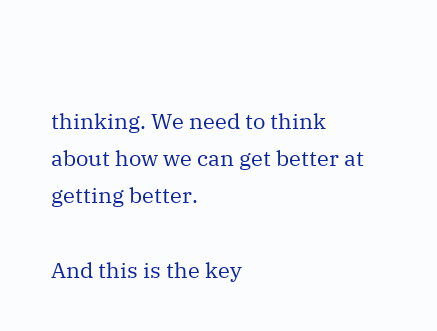thinking. We need to think about how we can get better at getting better.

And this is the key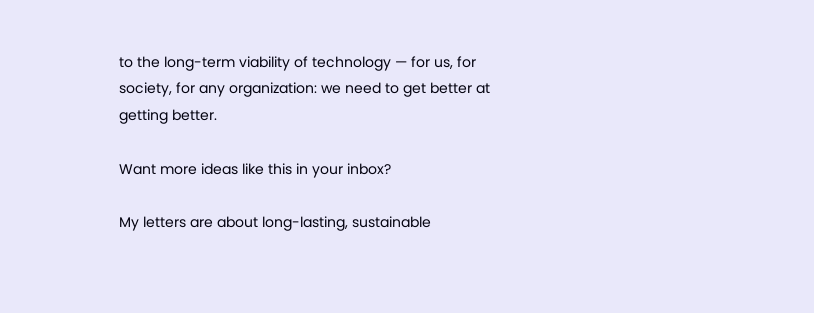to the long-term viability of technology — for us, for society, for any organization: we need to get better at getting better.

Want more ideas like this in your inbox?

My letters are about long-lasting, sustainable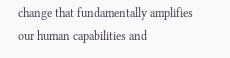change that fundamentally amplifies our human capabilities and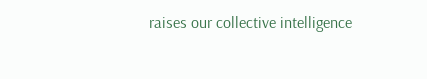raises our collective intelligence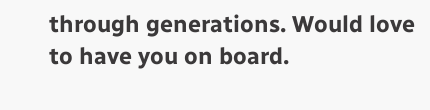through generations. Would love to have you on board.